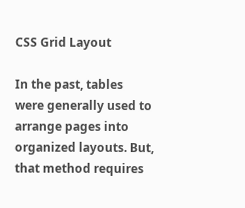CSS Grid Layout

In the past, tables were generally used to arrange pages into organized layouts. But, that method requires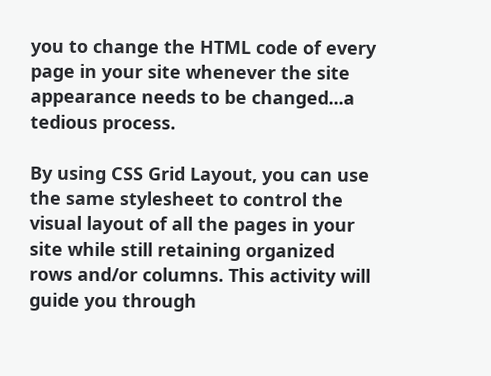you to change the HTML code of every page in your site whenever the site appearance needs to be changed...a tedious process.

By using CSS Grid Layout, you can use the same stylesheet to control the visual layout of all the pages in your site while still retaining organized rows and/or columns. This activity will guide you through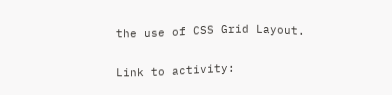the use of CSS Grid Layout.

Link to activity: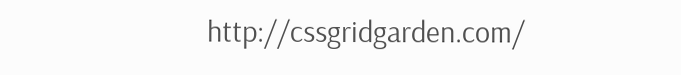http://cssgridgarden.com/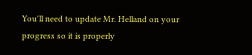You'll need to update Mr. Helland on your progress so it is properly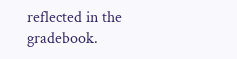reflected in the gradebook.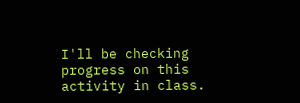I'll be checking progress on this activity in class.